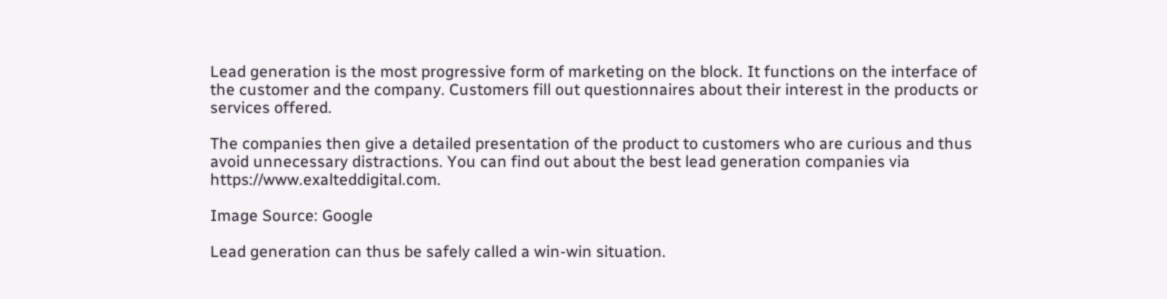Lead generation is the most progressive form of marketing on the block. It functions on the interface of the customer and the company. Customers fill out questionnaires about their interest in the products or services offered.

The companies then give a detailed presentation of the product to customers who are curious and thus avoid unnecessary distractions. You can find out about the best lead generation companies via https://www.exalteddigital.com.

Image Source: Google

Lead generation can thus be safely called a win-win situation.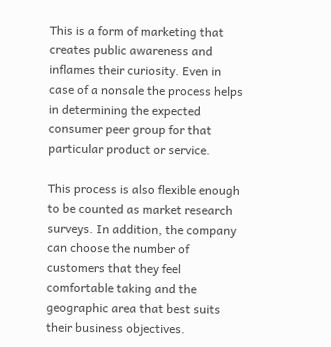This is a form of marketing that creates public awareness and inflames their curiosity. Even in case of a nonsale the process helps in determining the expected consumer peer group for that particular product or service.

This process is also flexible enough to be counted as market research surveys. In addition, the company can choose the number of customers that they feel comfortable taking and the geographic area that best suits their business objectives.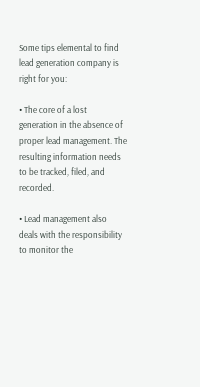Some tips elemental to find lead generation company is right for you:

• The core of a lost generation in the absence of proper lead management. The resulting information needs to be tracked, filed, and recorded.

• Lead management also deals with the responsibility to monitor the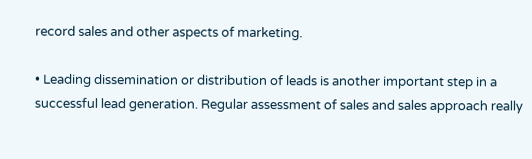record sales and other aspects of marketing.

• Leading dissemination or distribution of leads is another important step in a successful lead generation. Regular assessment of sales and sales approach really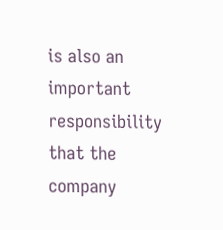is also an important responsibility that the company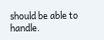should be able to handle.